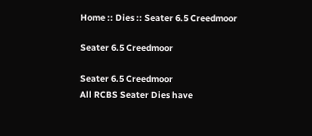Home :: Dies :: Seater 6.5 Creedmoor

Seater 6.5 Creedmoor

Seater 6.5 Creedmoor
All RCBS Seater Dies have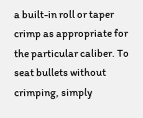a built-in roll or taper crimp as appropriate for the particular caliber. To seat bullets without crimping, simply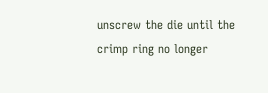unscrew the die until the crimp ring no longer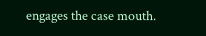engages the case mouth.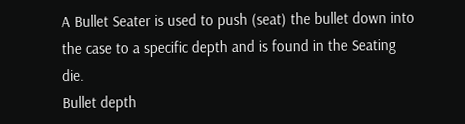A Bullet Seater is used to push (seat) the bullet down into the case to a specific depth and is found in the Seating die.
Bullet depth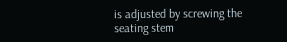is adjusted by screwing the seating stem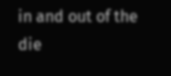in and out of the die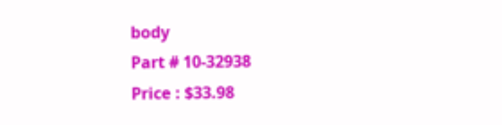body
Part # 10-32938
Price : $33.98